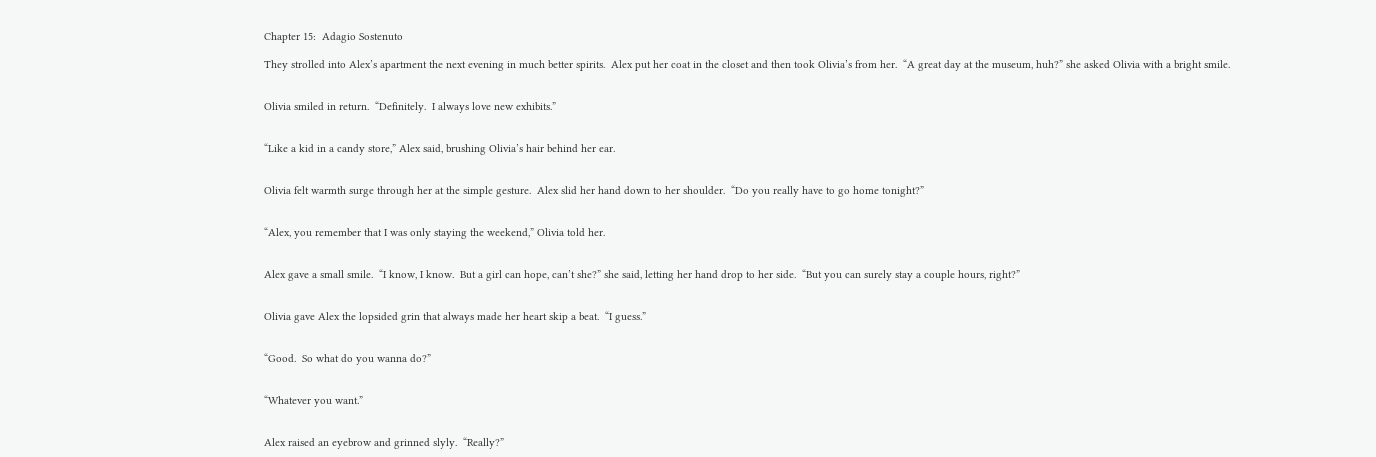Chapter 15:  Adagio Sostenuto

They strolled into Alex’s apartment the next evening in much better spirits.  Alex put her coat in the closet and then took Olivia’s from her.  “A great day at the museum, huh?” she asked Olivia with a bright smile.


Olivia smiled in return.  “Definitely.  I always love new exhibits.”


“Like a kid in a candy store,” Alex said, brushing Olivia’s hair behind her ear.


Olivia felt warmth surge through her at the simple gesture.  Alex slid her hand down to her shoulder.  “Do you really have to go home tonight?”


“Alex, you remember that I was only staying the weekend,” Olivia told her.


Alex gave a small smile.  “I know, I know.  But a girl can hope, can’t she?” she said, letting her hand drop to her side.  “But you can surely stay a couple hours, right?”


Olivia gave Alex the lopsided grin that always made her heart skip a beat.  “I guess.”


“Good.  So what do you wanna do?”


“Whatever you want.”


Alex raised an eyebrow and grinned slyly.  “Really?”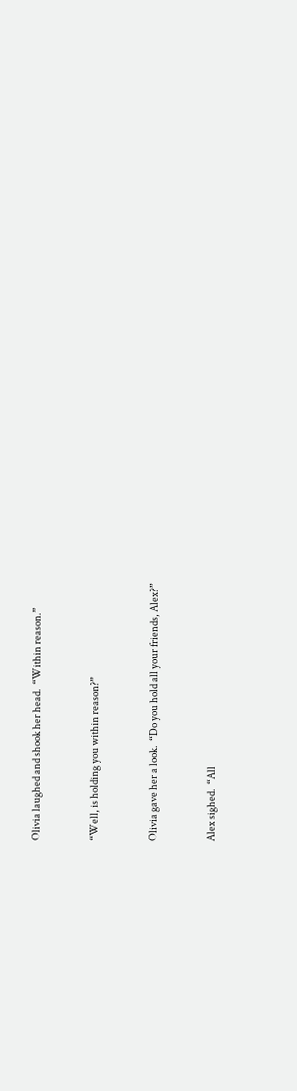Olivia laughed and shook her head.  “Within reason.”


“Well, is holding you within reason?”


Olivia gave her a look.  “Do you hold all your friends, Alex?”


Alex sighed.  “All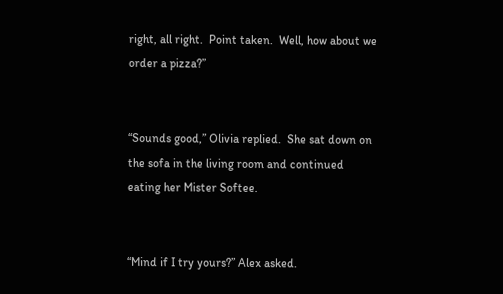right, all right.  Point taken.  Well, how about we order a pizza?”


“Sounds good,” Olivia replied.  She sat down on the sofa in the living room and continued eating her Mister Softee.


“Mind if I try yours?” Alex asked.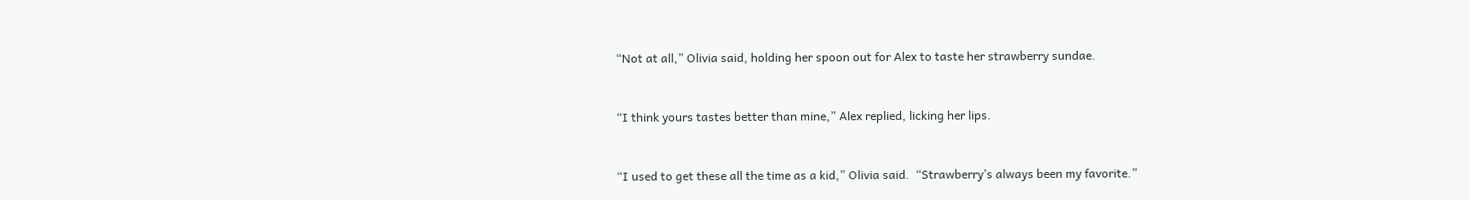“Not at all,” Olivia said, holding her spoon out for Alex to taste her strawberry sundae.


“I think yours tastes better than mine,” Alex replied, licking her lips.


“I used to get these all the time as a kid,” Olivia said.  “Strawberry’s always been my favorite.”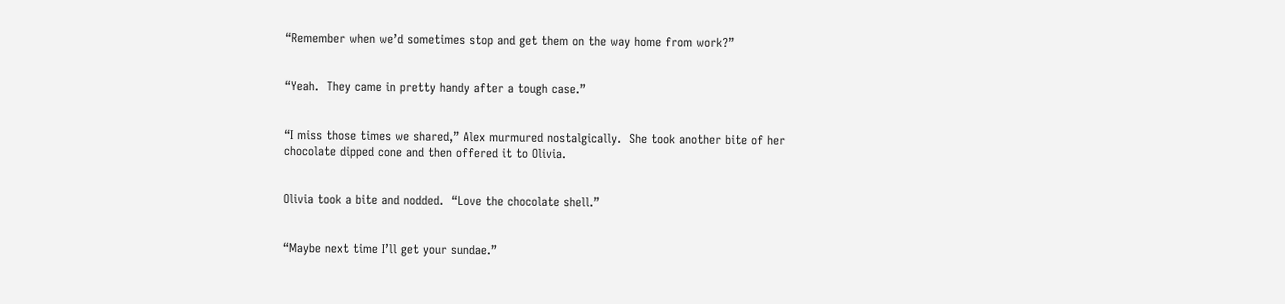“Remember when we’d sometimes stop and get them on the way home from work?”


“Yeah.  They came in pretty handy after a tough case.”


“I miss those times we shared,” Alex murmured nostalgically.  She took another bite of her chocolate dipped cone and then offered it to Olivia.


Olivia took a bite and nodded.  “Love the chocolate shell.”


“Maybe next time I’ll get your sundae.”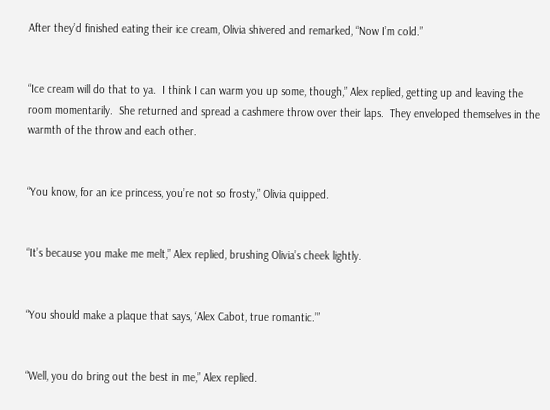After they’d finished eating their ice cream, Olivia shivered and remarked, “Now I’m cold.”


“Ice cream will do that to ya.  I think I can warm you up some, though,” Alex replied, getting up and leaving the room momentarily.  She returned and spread a cashmere throw over their laps.  They enveloped themselves in the warmth of the throw and each other.


“You know, for an ice princess, you’re not so frosty,” Olivia quipped.


“It’s because you make me melt,” Alex replied, brushing Olivia’s cheek lightly.


“You should make a plaque that says, ‘Alex Cabot, true romantic.’”


“Well, you do bring out the best in me,” Alex replied.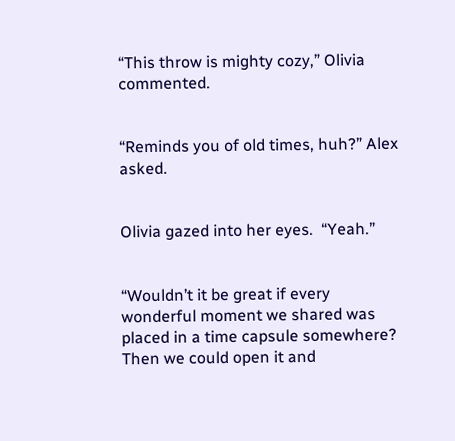“This throw is mighty cozy,” Olivia commented.


“Reminds you of old times, huh?” Alex asked.


Olivia gazed into her eyes.  “Yeah.”


“Wouldn’t it be great if every wonderful moment we shared was placed in a time capsule somewhere?  Then we could open it and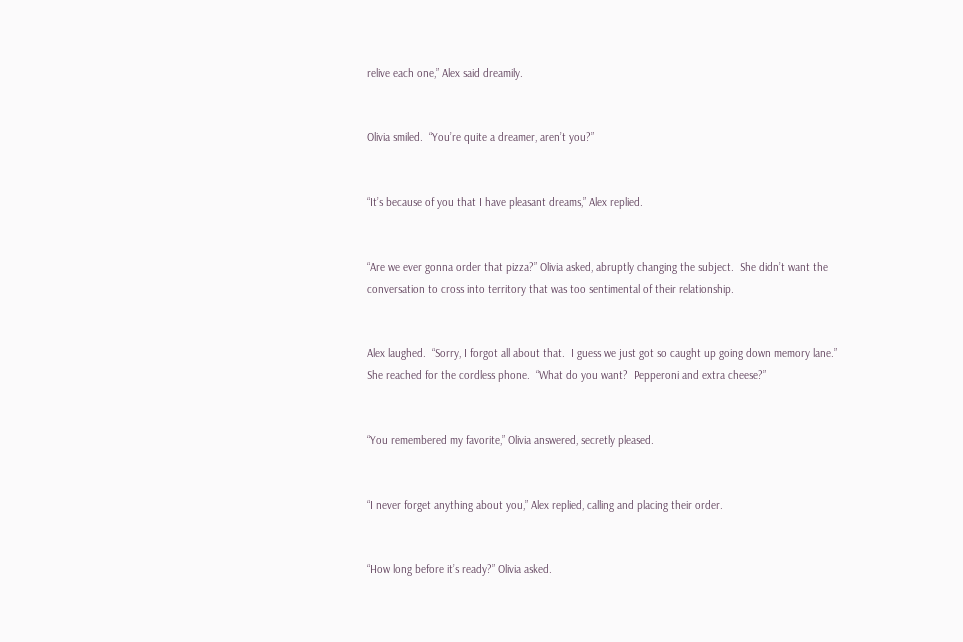relive each one,” Alex said dreamily.


Olivia smiled.  “You’re quite a dreamer, aren’t you?”


“It’s because of you that I have pleasant dreams,” Alex replied.


“Are we ever gonna order that pizza?” Olivia asked, abruptly changing the subject.  She didn’t want the conversation to cross into territory that was too sentimental of their relationship.


Alex laughed.  “Sorry, I forgot all about that.  I guess we just got so caught up going down memory lane.”  She reached for the cordless phone.  “What do you want?  Pepperoni and extra cheese?”


“You remembered my favorite,” Olivia answered, secretly pleased.


“I never forget anything about you,” Alex replied, calling and placing their order.


“How long before it’s ready?” Olivia asked.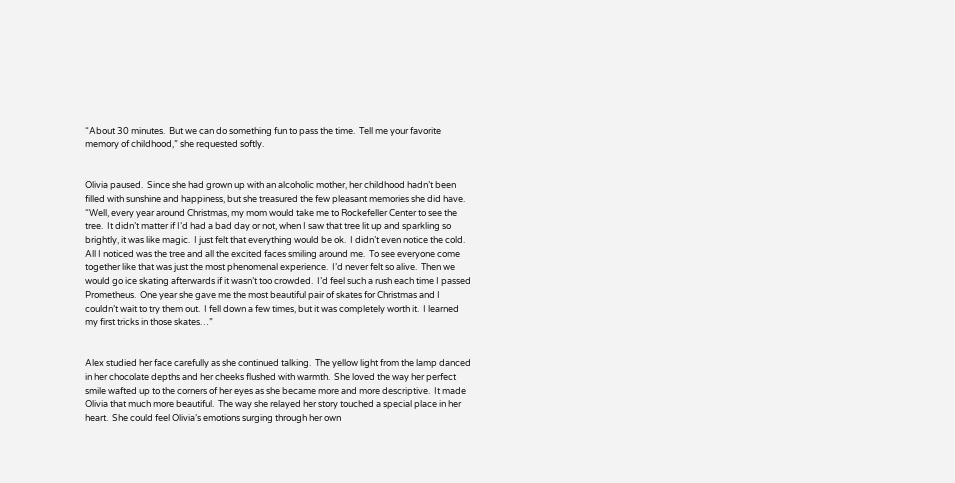“About 30 minutes.  But we can do something fun to pass the time.  Tell me your favorite memory of childhood,” she requested softly.


Olivia paused.  Since she had grown up with an alcoholic mother, her childhood hadn’t been filled with sunshine and happiness, but she treasured the few pleasant memories she did have.  “Well, every year around Christmas, my mom would take me to Rockefeller Center to see the tree.  It didn’t matter if I’d had a bad day or not, when I saw that tree lit up and sparkling so brightly, it was like magic.  I just felt that everything would be ok.  I didn’t even notice the cold.  All I noticed was the tree and all the excited faces smiling around me.  To see everyone come together like that was just the most phenomenal experience.  I’d never felt so alive.  Then we would go ice skating afterwards if it wasn’t too crowded.  I’d feel such a rush each time I passed Prometheus.  One year she gave me the most beautiful pair of skates for Christmas and I couldn’t wait to try them out.  I fell down a few times, but it was completely worth it.  I learned my first tricks in those skates…”


Alex studied her face carefully as she continued talking.  The yellow light from the lamp danced in her chocolate depths and her cheeks flushed with warmth.  She loved the way her perfect smile wafted up to the corners of her eyes as she became more and more descriptive.  It made Olivia that much more beautiful.  The way she relayed her story touched a special place in her heart.  She could feel Olivia’s emotions surging through her own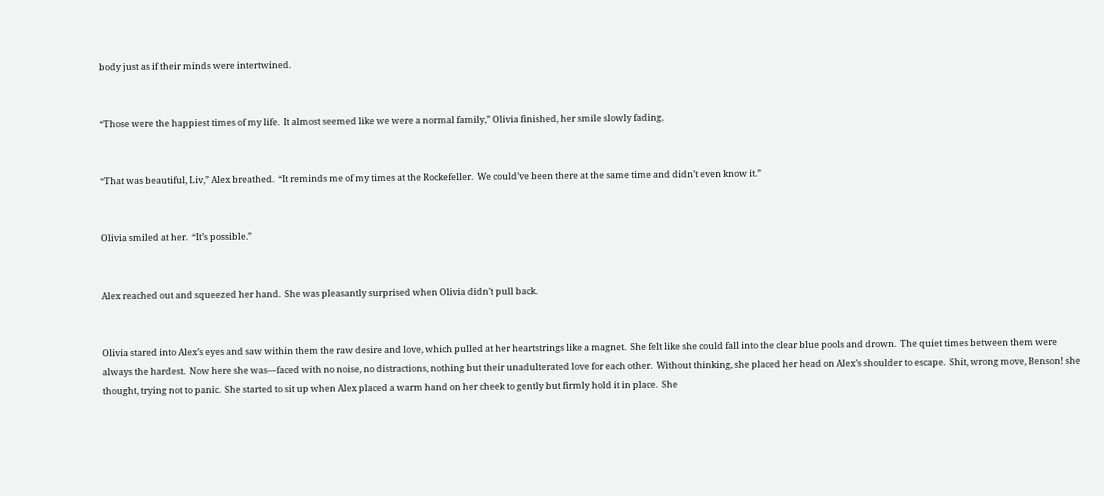body just as if their minds were intertwined.


“Those were the happiest times of my life.  It almost seemed like we were a normal family,” Olivia finished, her smile slowly fading.


“That was beautiful, Liv,” Alex breathed.  “It reminds me of my times at the Rockefeller.  We could’ve been there at the same time and didn’t even know it.”


Olivia smiled at her.  “It’s possible.”


Alex reached out and squeezed her hand.  She was pleasantly surprised when Olivia didn’t pull back.


Olivia stared into Alex’s eyes and saw within them the raw desire and love, which pulled at her heartstrings like a magnet.  She felt like she could fall into the clear blue pools and drown.  The quiet times between them were always the hardest.  Now here she was—faced with no noise, no distractions, nothing but their unadulterated love for each other.  Without thinking, she placed her head on Alex’s shoulder to escape.  Shit, wrong move, Benson! she thought, trying not to panic.  She started to sit up when Alex placed a warm hand on her cheek to gently but firmly hold it in place.  She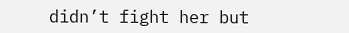didn’t fight her but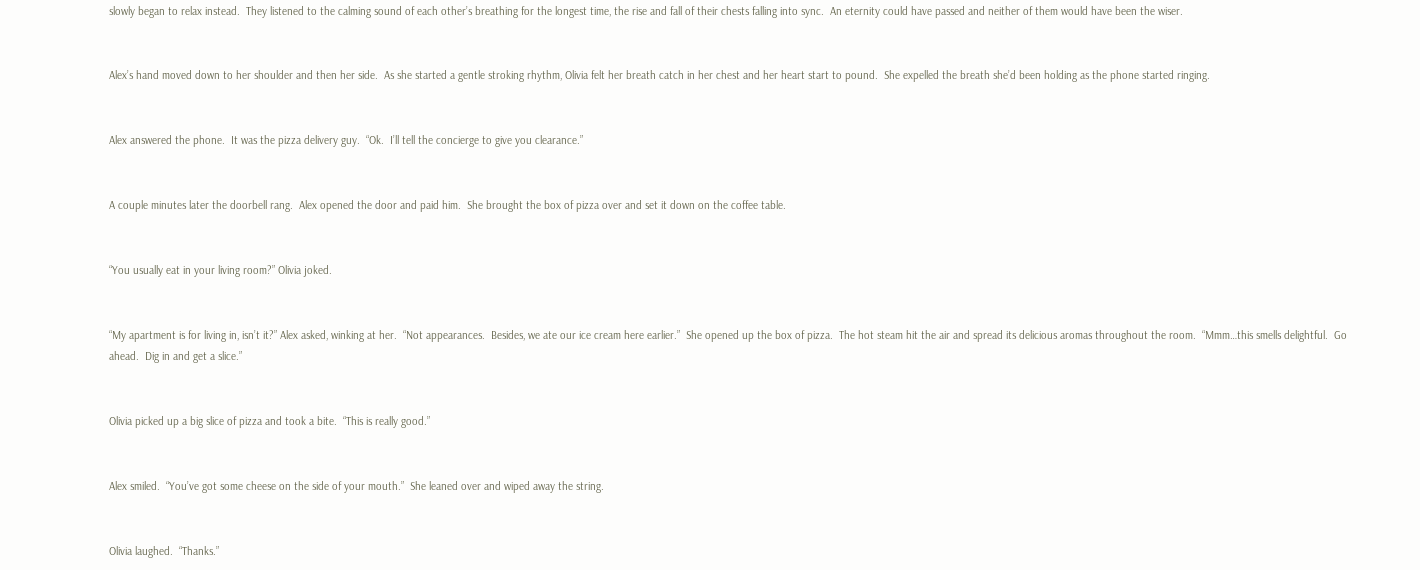slowly began to relax instead.  They listened to the calming sound of each other’s breathing for the longest time, the rise and fall of their chests falling into sync.  An eternity could have passed and neither of them would have been the wiser.


Alex’s hand moved down to her shoulder and then her side.  As she started a gentle stroking rhythm, Olivia felt her breath catch in her chest and her heart start to pound.  She expelled the breath she’d been holding as the phone started ringing.


Alex answered the phone.  It was the pizza delivery guy.  “Ok.  I’ll tell the concierge to give you clearance.”


A couple minutes later the doorbell rang.  Alex opened the door and paid him.  She brought the box of pizza over and set it down on the coffee table.


“You usually eat in your living room?” Olivia joked.


“My apartment is for living in, isn’t it?” Alex asked, winking at her.  “Not appearances.  Besides, we ate our ice cream here earlier.”  She opened up the box of pizza.  The hot steam hit the air and spread its delicious aromas throughout the room.  “Mmm…this smells delightful.  Go ahead.  Dig in and get a slice.”


Olivia picked up a big slice of pizza and took a bite.  “This is really good.”


Alex smiled.  “You’ve got some cheese on the side of your mouth.”  She leaned over and wiped away the string.


Olivia laughed.  “Thanks.”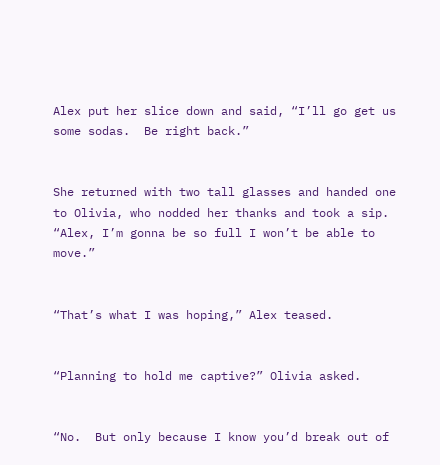Alex put her slice down and said, “I’ll go get us some sodas.  Be right back.”


She returned with two tall glasses and handed one to Olivia, who nodded her thanks and took a sip.  “Alex, I’m gonna be so full I won’t be able to move.”


“That’s what I was hoping,” Alex teased.


“Planning to hold me captive?” Olivia asked.


“No.  But only because I know you’d break out of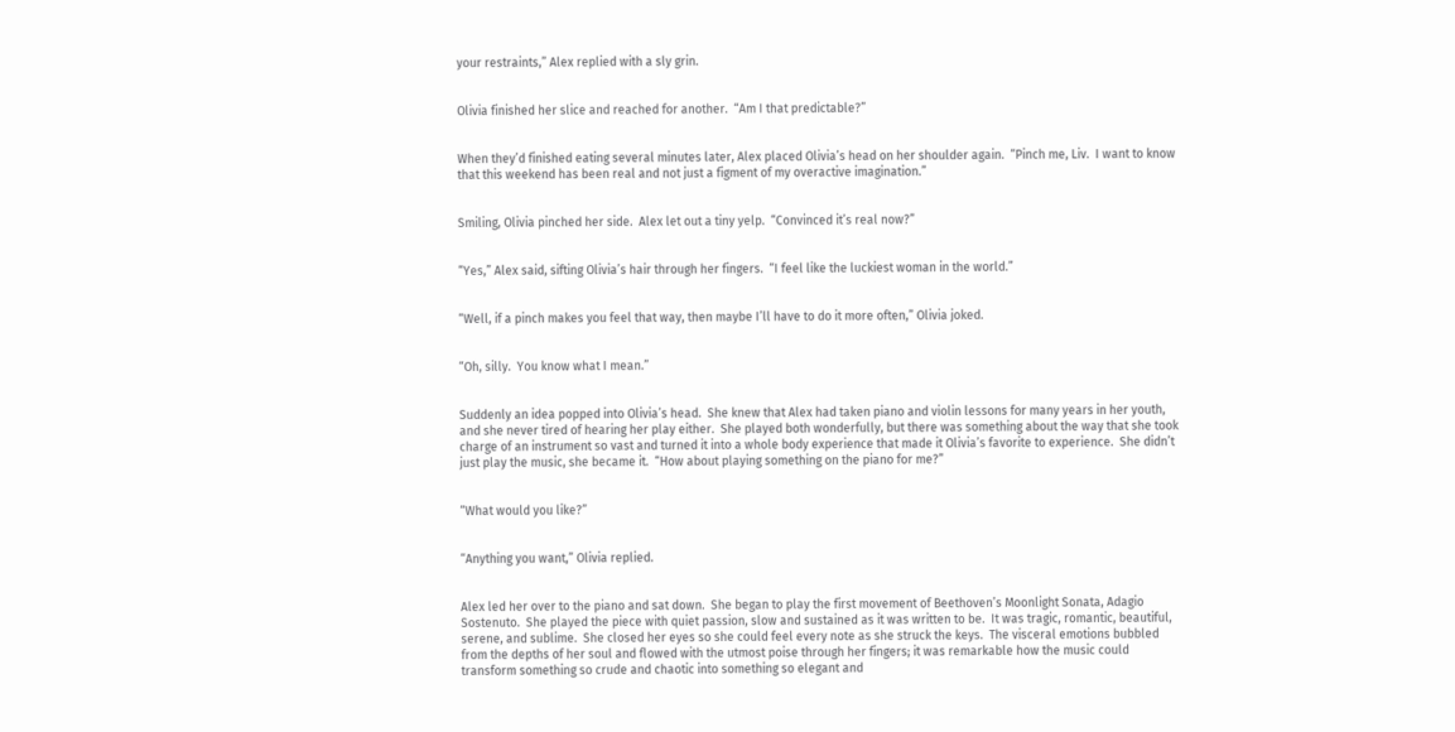your restraints,” Alex replied with a sly grin.


Olivia finished her slice and reached for another.  “Am I that predictable?”


When they’d finished eating several minutes later, Alex placed Olivia’s head on her shoulder again.  “Pinch me, Liv.  I want to know that this weekend has been real and not just a figment of my overactive imagination.”


Smiling, Olivia pinched her side.  Alex let out a tiny yelp.  “Convinced it’s real now?”


“Yes,” Alex said, sifting Olivia’s hair through her fingers.  “I feel like the luckiest woman in the world.”


“Well, if a pinch makes you feel that way, then maybe I’ll have to do it more often,” Olivia joked.


“Oh, silly.  You know what I mean.”


Suddenly an idea popped into Olivia’s head.  She knew that Alex had taken piano and violin lessons for many years in her youth, and she never tired of hearing her play either.  She played both wonderfully, but there was something about the way that she took charge of an instrument so vast and turned it into a whole body experience that made it Olivia’s favorite to experience.  She didn’t just play the music, she became it.  “How about playing something on the piano for me?”


“What would you like?”


“Anything you want,” Olivia replied.


Alex led her over to the piano and sat down.  She began to play the first movement of Beethoven’s Moonlight Sonata, Adagio Sostenuto.  She played the piece with quiet passion, slow and sustained as it was written to be.  It was tragic, romantic, beautiful, serene, and sublime.  She closed her eyes so she could feel every note as she struck the keys.  The visceral emotions bubbled from the depths of her soul and flowed with the utmost poise through her fingers; it was remarkable how the music could transform something so crude and chaotic into something so elegant and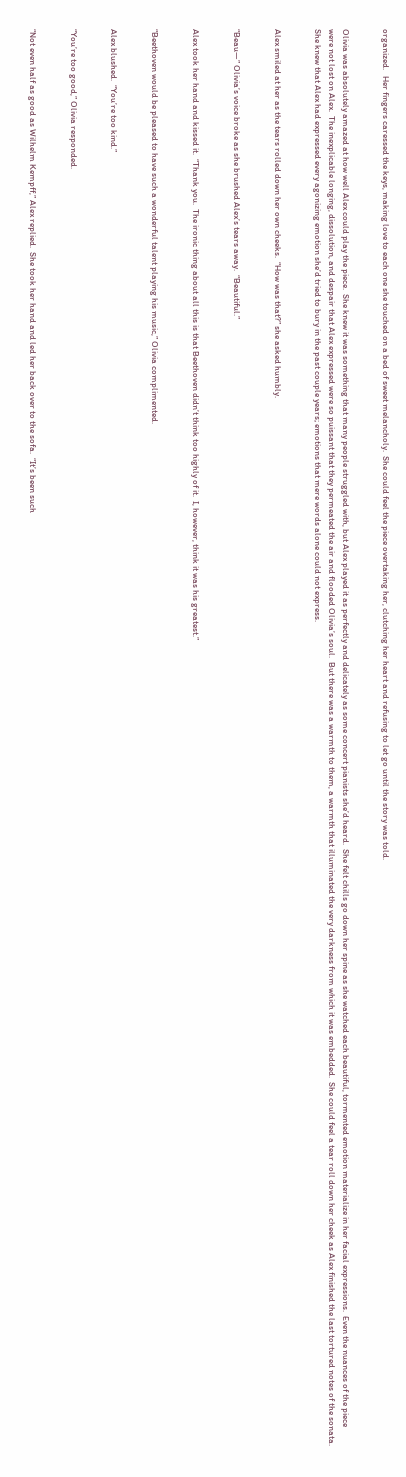organized.   Her fingers caressed the keys, making love to each one she touched on a bed of sweet melancholy.  She could feel the piece overtaking her, clutching her heart and refusing to let go until the story was told.


Olivia was absolutely amazed at how well Alex could play the piece.  She knew it was something that many people struggled with, but Alex played it as perfectly and delicately as some concert pianists she’d heard.  She felt chills go down her spine as she watched each beautiful, tormented emotion materialize in her facial expressions.  Even the nuances of the piece were not lost on Alex.  The inexplicable longing, dissolution, and despair that Alex expressed were so puissant that they permeated the air and flooded Olivia’s soul.  But there was a warmth to them, a warmth that illuminated the very darkness from which it was embedded.  She could feel a tear roll down her cheek as Alex finished the last tortured notes of the sonata.  She knew that Alex had expressed every agonizing emotion she’d tried to bury in the past couple years; emotions that mere words alone could not express.


Alex smiled at her as the tears rolled down her own cheeks.  “How was that?” she asked humbly.


“Beau—” Olivia’s voice broke as she brushed Alex’s tears away.  “Beautiful.”


Alex took her hand and kissed it.  “Thank you.  The ironic thing about all this is that Beethoven didn’t think too highly of it.  I, however, think it was his greatest.”


“Beethoven would be pleased to have such a wonderful talent playing his music,” Olivia complimented.


Alex blushed.  “You’re too kind.”


“You’re too good,” Olivia responded.


“Not even half as good as Wilhelm Kempff,” Alex replied.  She took her hand and led her back over to the sofa.  “It’s been such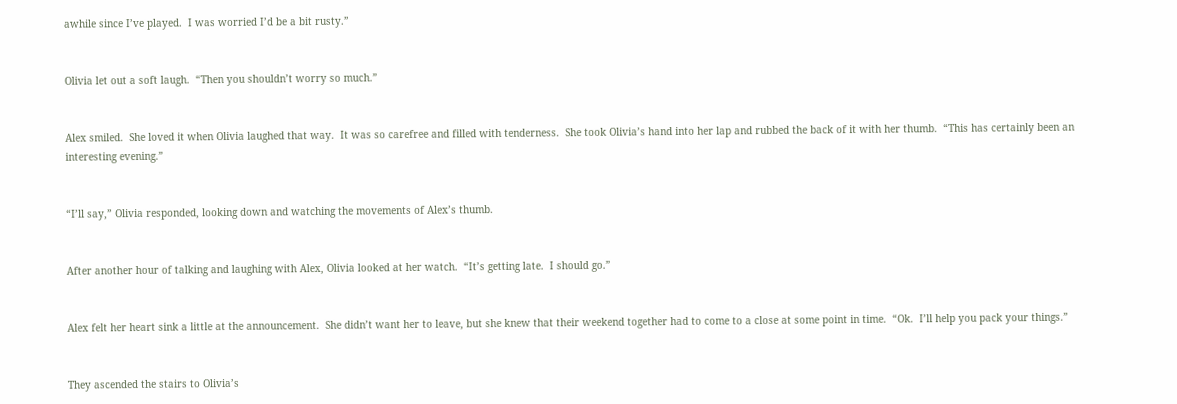awhile since I’ve played.  I was worried I’d be a bit rusty.”


Olivia let out a soft laugh.  “Then you shouldn’t worry so much.”


Alex smiled.  She loved it when Olivia laughed that way.  It was so carefree and filled with tenderness.  She took Olivia’s hand into her lap and rubbed the back of it with her thumb.  “This has certainly been an interesting evening.”


“I’ll say,” Olivia responded, looking down and watching the movements of Alex’s thumb.


After another hour of talking and laughing with Alex, Olivia looked at her watch.  “It’s getting late.  I should go.”


Alex felt her heart sink a little at the announcement.  She didn’t want her to leave, but she knew that their weekend together had to come to a close at some point in time.  “Ok.  I’ll help you pack your things.”


They ascended the stairs to Olivia’s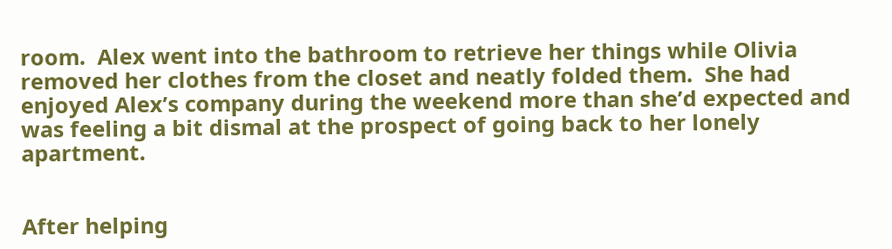room.  Alex went into the bathroom to retrieve her things while Olivia removed her clothes from the closet and neatly folded them.  She had enjoyed Alex’s company during the weekend more than she’d expected and was feeling a bit dismal at the prospect of going back to her lonely apartment.


After helping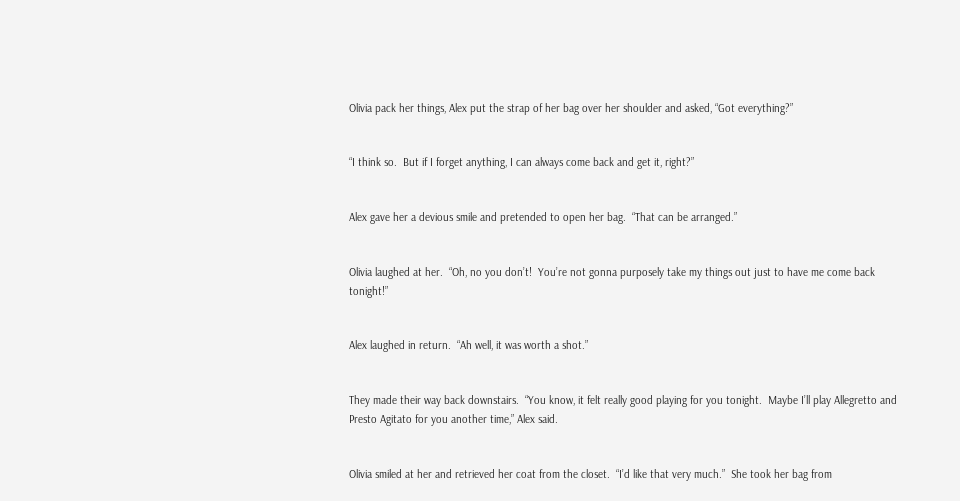Olivia pack her things, Alex put the strap of her bag over her shoulder and asked, “Got everything?”


“I think so.  But if I forget anything, I can always come back and get it, right?”


Alex gave her a devious smile and pretended to open her bag.  “That can be arranged.”


Olivia laughed at her.  “Oh, no you don’t!  You’re not gonna purposely take my things out just to have me come back tonight!”


Alex laughed in return.  “Ah well, it was worth a shot.”


They made their way back downstairs.  “You know, it felt really good playing for you tonight.  Maybe I’ll play Allegretto and Presto Agitato for you another time,” Alex said.


Olivia smiled at her and retrieved her coat from the closet.  “I’d like that very much.”  She took her bag from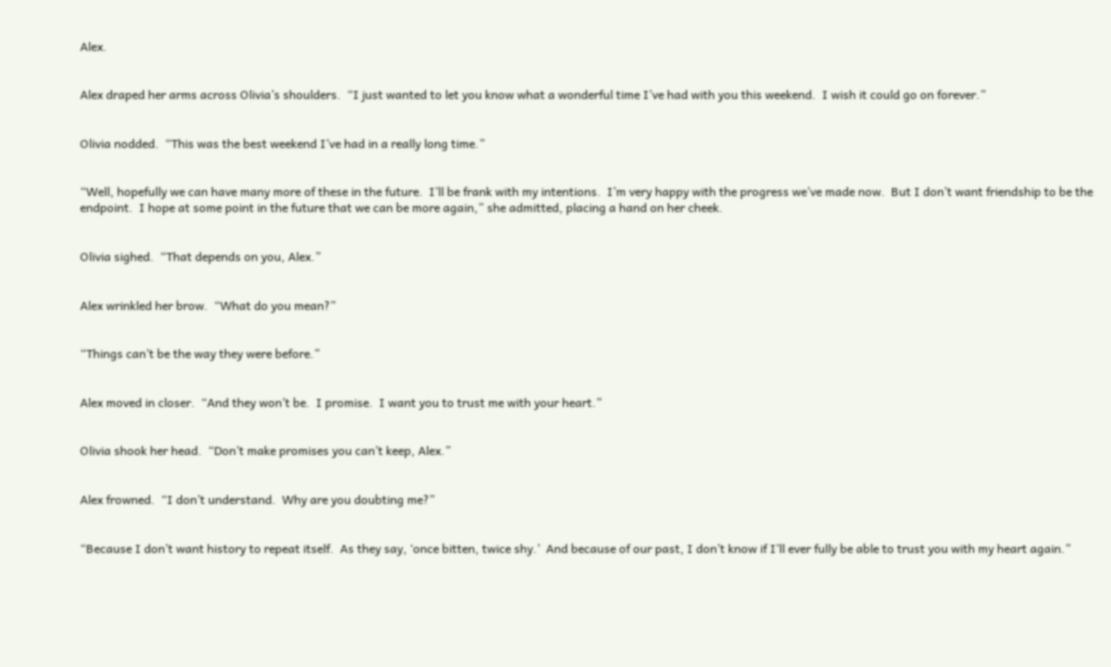Alex.


Alex draped her arms across Olivia’s shoulders.  “I just wanted to let you know what a wonderful time I’ve had with you this weekend.  I wish it could go on forever.”


Olivia nodded.  “This was the best weekend I’ve had in a really long time.”


“Well, hopefully we can have many more of these in the future.  I’ll be frank with my intentions.  I’m very happy with the progress we’ve made now.  But I don’t want friendship to be the endpoint.  I hope at some point in the future that we can be more again,” she admitted, placing a hand on her cheek.


Olivia sighed.  “That depends on you, Alex.”


Alex wrinkled her brow.  “What do you mean?”


“Things can’t be the way they were before.”


Alex moved in closer.  “And they won’t be.  I promise.  I want you to trust me with your heart.”


Olivia shook her head.  “Don’t make promises you can’t keep, Alex.”


Alex frowned.  “I don’t understand.  Why are you doubting me?”


“Because I don’t want history to repeat itself.  As they say, ‘once bitten, twice shy.’  And because of our past, I don’t know if I’ll ever fully be able to trust you with my heart again.”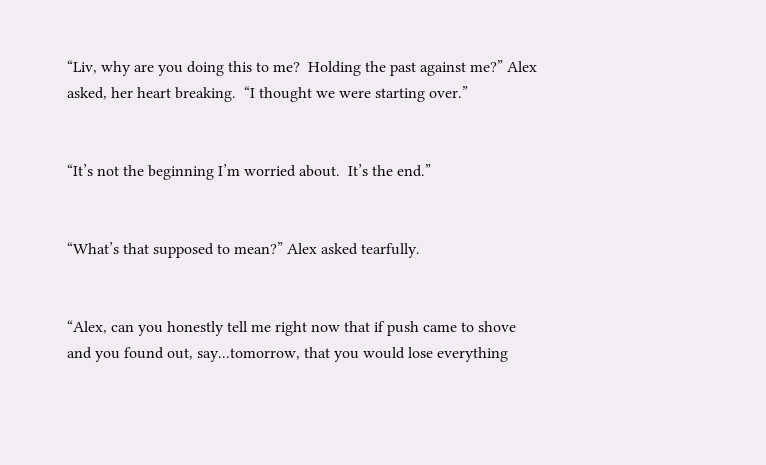“Liv, why are you doing this to me?  Holding the past against me?” Alex asked, her heart breaking.  “I thought we were starting over.”


“It’s not the beginning I’m worried about.  It’s the end.”


“What’s that supposed to mean?” Alex asked tearfully.


“Alex, can you honestly tell me right now that if push came to shove and you found out, say...tomorrow, that you would lose everything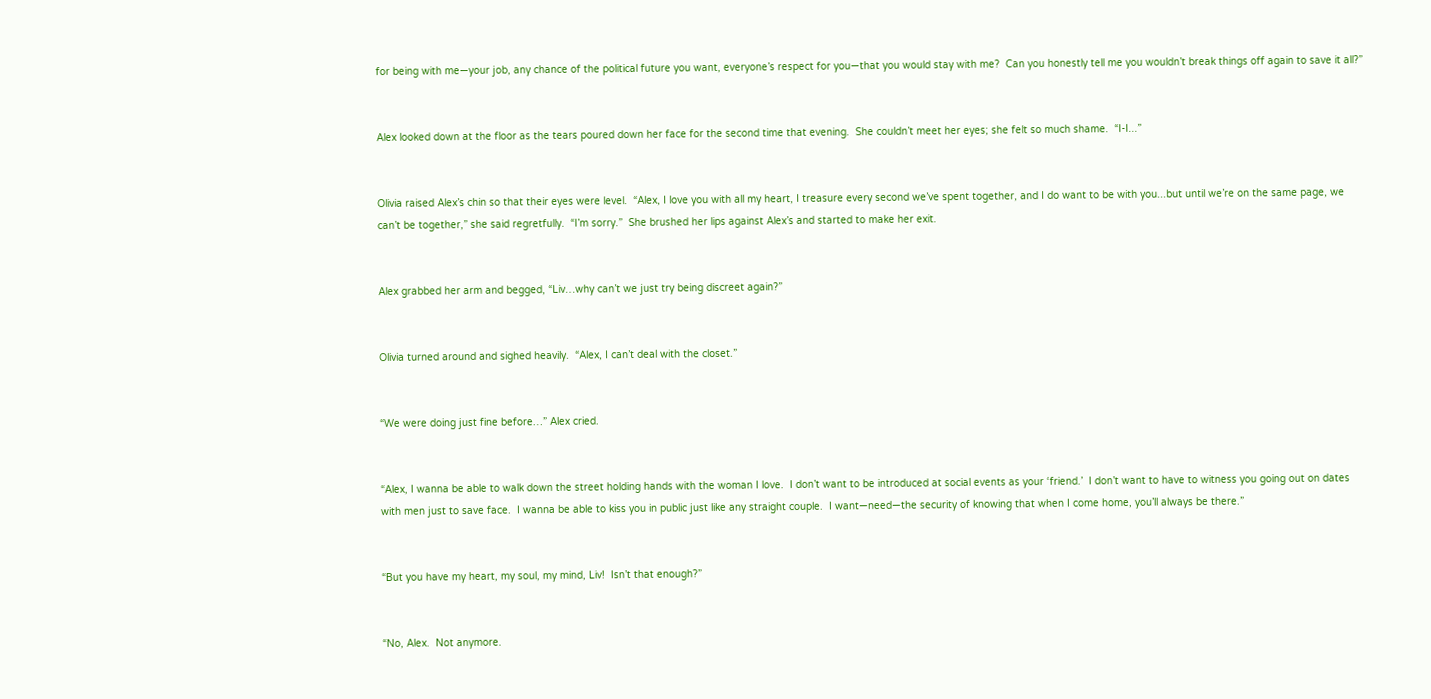for being with me—your job, any chance of the political future you want, everyone’s respect for you—that you would stay with me?  Can you honestly tell me you wouldn’t break things off again to save it all?”


Alex looked down at the floor as the tears poured down her face for the second time that evening.  She couldn’t meet her eyes; she felt so much shame.  “I-I...”


Olivia raised Alex’s chin so that their eyes were level.  “Alex, I love you with all my heart, I treasure every second we’ve spent together, and I do want to be with you...but until we’re on the same page, we can’t be together,” she said regretfully.  “I’m sorry.”  She brushed her lips against Alex’s and started to make her exit.


Alex grabbed her arm and begged, “Liv…why can’t we just try being discreet again?”


Olivia turned around and sighed heavily.  “Alex, I can’t deal with the closet.”


“We were doing just fine before…” Alex cried.


“Alex, I wanna be able to walk down the street holding hands with the woman I love.  I don’t want to be introduced at social events as your ‘friend.’  I don’t want to have to witness you going out on dates with men just to save face.  I wanna be able to kiss you in public just like any straight couple.  I want—need—the security of knowing that when I come home, you’ll always be there.”


“But you have my heart, my soul, my mind, Liv!  Isn’t that enough?”


“No, Alex.  Not anymore.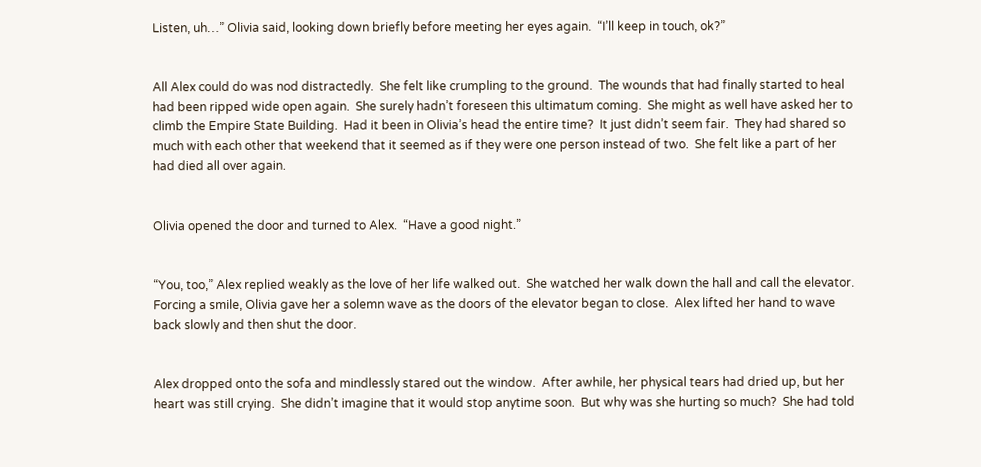Listen, uh…” Olivia said, looking down briefly before meeting her eyes again.  “I’ll keep in touch, ok?”


All Alex could do was nod distractedly.  She felt like crumpling to the ground.  The wounds that had finally started to heal had been ripped wide open again.  She surely hadn’t foreseen this ultimatum coming.  She might as well have asked her to climb the Empire State Building.  Had it been in Olivia’s head the entire time?  It just didn’t seem fair.  They had shared so much with each other that weekend that it seemed as if they were one person instead of two.  She felt like a part of her had died all over again.


Olivia opened the door and turned to Alex.  “Have a good night.”


“You, too,” Alex replied weakly as the love of her life walked out.  She watched her walk down the hall and call the elevator.  Forcing a smile, Olivia gave her a solemn wave as the doors of the elevator began to close.  Alex lifted her hand to wave back slowly and then shut the door.


Alex dropped onto the sofa and mindlessly stared out the window.  After awhile, her physical tears had dried up, but her heart was still crying.  She didn’t imagine that it would stop anytime soon.  But why was she hurting so much?  She had told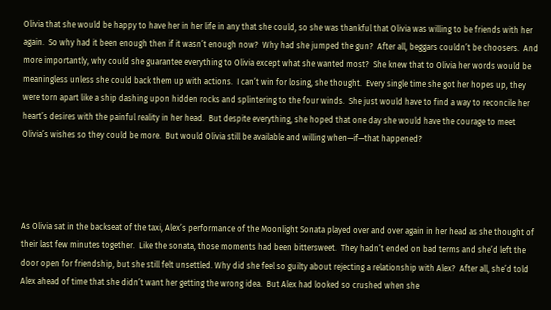Olivia that she would be happy to have her in her life in any that she could, so she was thankful that Olivia was willing to be friends with her again.  So why had it been enough then if it wasn’t enough now?  Why had she jumped the gun?  After all, beggars couldn’t be choosers.  And more importantly, why could she guarantee everything to Olivia except what she wanted most?  She knew that to Olivia her words would be meaningless unless she could back them up with actions.  I can’t win for losing, she thought.  Every single time she got her hopes up, they were torn apart like a ship dashing upon hidden rocks and splintering to the four winds.  She just would have to find a way to reconcile her heart’s desires with the painful reality in her head.  But despite everything, she hoped that one day she would have the courage to meet Olivia’s wishes so they could be more.  But would Olivia still be available and willing when—if—that happened?




As Olivia sat in the backseat of the taxi, Alex’s performance of the Moonlight Sonata played over and over again in her head as she thought of their last few minutes together.  Like the sonata, those moments had been bittersweet.  They hadn’t ended on bad terms and she’d left the door open for friendship, but she still felt unsettled. Why did she feel so guilty about rejecting a relationship with Alex?  After all, she’d told Alex ahead of time that she didn’t want her getting the wrong idea.  But Alex had looked so crushed when she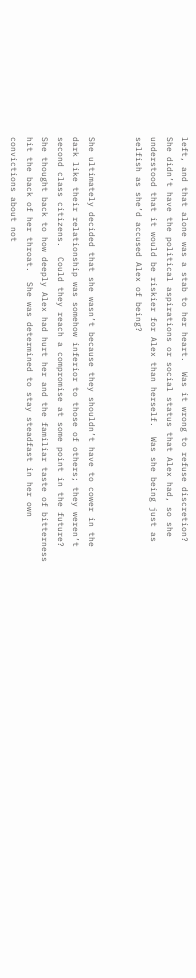left, and that alone was a stab to her heart.  Was it wrong to refuse discretion?  She didn’t have the political aspirations or social status that Alex had, so she understood that it would be riskier for Alex than herself.  Was she being just as selfish as she’d accused Alex of being?


She ultimately decided that she wasn’t because they shouldn’t have to cower in the dark like their relationship was somehow inferior to those of others; they weren’t second class citizens.  Could they reach a compromise at some point in the future?  She thought back to how deeply Alex had hurt her and the familiar taste of bitterness hit the back of her throat.  She was determined to stay steadfast in her own convictions about not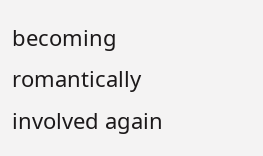becoming romantically involved again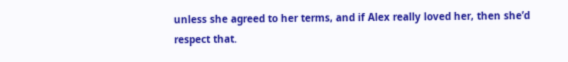unless she agreed to her terms, and if Alex really loved her, then she’d respect that.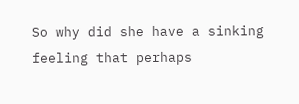So why did she have a sinking feeling that perhaps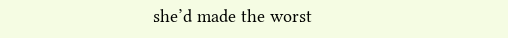she’d made the worst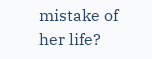mistake of her life?